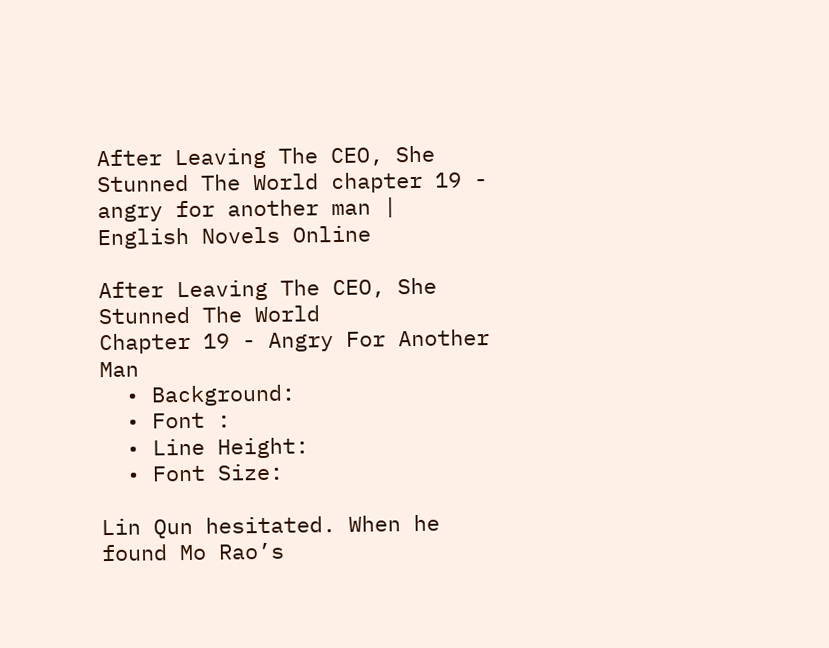After Leaving The CEO, She Stunned The World chapter 19 - angry for another man | English Novels Online

After Leaving The CEO, She Stunned The World
Chapter 19 - Angry For Another Man
  • Background:
  • Font :
  • Line Height:
  • Font Size:

Lin Qun hesitated. When he found Mo Rao’s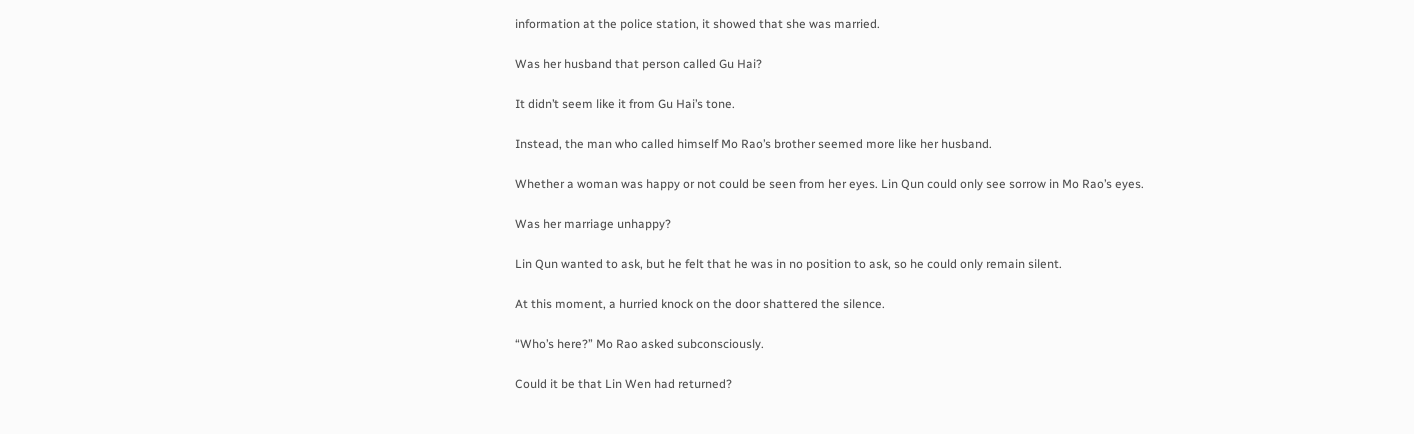information at the police station, it showed that she was married.

Was her husband that person called Gu Hai?

It didn’t seem like it from Gu Hai’s tone.

Instead, the man who called himself Mo Rao’s brother seemed more like her husband.

Whether a woman was happy or not could be seen from her eyes. Lin Qun could only see sorrow in Mo Rao’s eyes.

Was her marriage unhappy?

Lin Qun wanted to ask, but he felt that he was in no position to ask, so he could only remain silent.

At this moment, a hurried knock on the door shattered the silence.

“Who’s here?” Mo Rao asked subconsciously.

Could it be that Lin Wen had returned?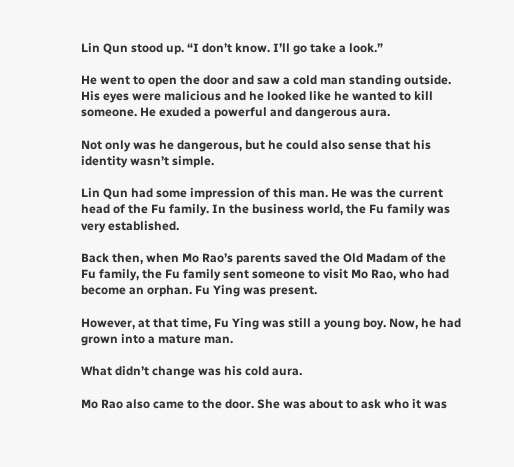Lin Qun stood up. “I don’t know. I’ll go take a look.”

He went to open the door and saw a cold man standing outside. His eyes were malicious and he looked like he wanted to kill someone. He exuded a powerful and dangerous aura.

Not only was he dangerous, but he could also sense that his identity wasn’t simple.

Lin Qun had some impression of this man. He was the current head of the Fu family. In the business world, the Fu family was very established.

Back then, when Mo Rao’s parents saved the Old Madam of the Fu family, the Fu family sent someone to visit Mo Rao, who had become an orphan. Fu Ying was present.

However, at that time, Fu Ying was still a young boy. Now, he had grown into a mature man.

What didn’t change was his cold aura.

Mo Rao also came to the door. She was about to ask who it was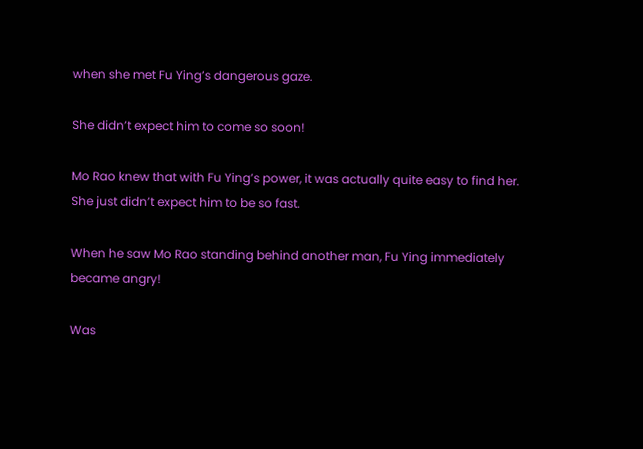when she met Fu Ying’s dangerous gaze.

She didn’t expect him to come so soon!

Mo Rao knew that with Fu Ying’s power, it was actually quite easy to find her. She just didn’t expect him to be so fast.

When he saw Mo Rao standing behind another man, Fu Ying immediately became angry!

Was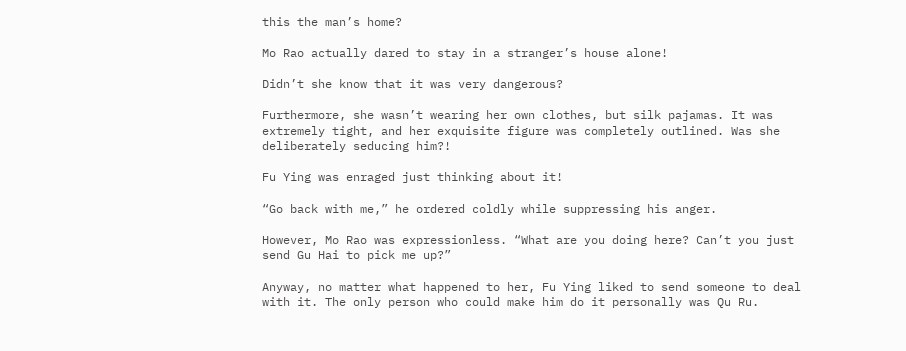this the man’s home?

Mo Rao actually dared to stay in a stranger’s house alone!

Didn’t she know that it was very dangerous?

Furthermore, she wasn’t wearing her own clothes, but silk pajamas. It was extremely tight, and her exquisite figure was completely outlined. Was she deliberately seducing him?!

Fu Ying was enraged just thinking about it!

“Go back with me,” he ordered coldly while suppressing his anger.

However, Mo Rao was expressionless. “What are you doing here? Can’t you just send Gu Hai to pick me up?”

Anyway, no matter what happened to her, Fu Ying liked to send someone to deal with it. The only person who could make him do it personally was Qu Ru.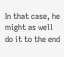In that case, he might as well do it to the end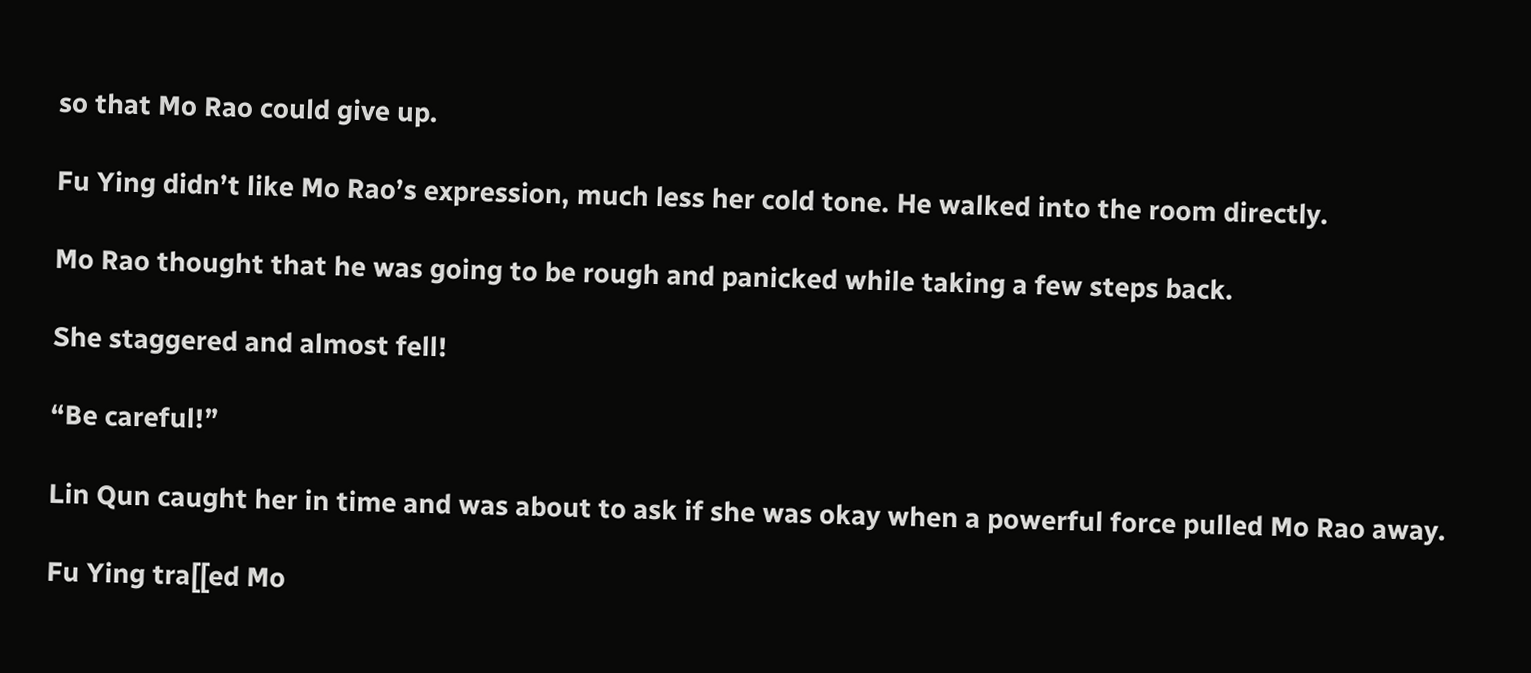so that Mo Rao could give up.

Fu Ying didn’t like Mo Rao’s expression, much less her cold tone. He walked into the room directly.

Mo Rao thought that he was going to be rough and panicked while taking a few steps back.

She staggered and almost fell!

“Be careful!”

Lin Qun caught her in time and was about to ask if she was okay when a powerful force pulled Mo Rao away.

Fu Ying tra[[ed Mo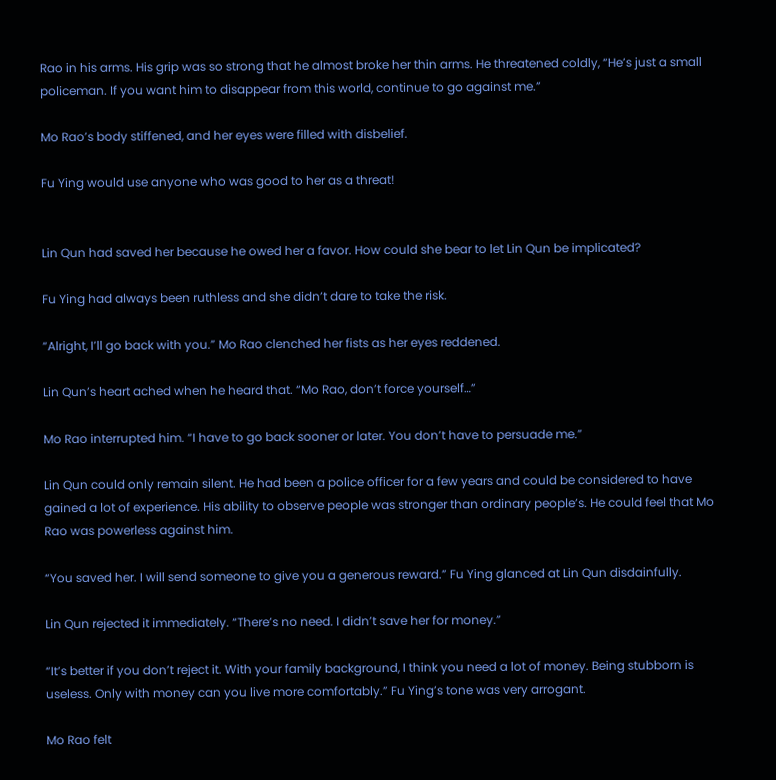Rao in his arms. His grip was so strong that he almost broke her thin arms. He threatened coldly, “He’s just a small policeman. If you want him to disappear from this world, continue to go against me.”

Mo Rao’s body stiffened, and her eyes were filled with disbelief.

Fu Ying would use anyone who was good to her as a threat!


Lin Qun had saved her because he owed her a favor. How could she bear to let Lin Qun be implicated?

Fu Ying had always been ruthless and she didn’t dare to take the risk.

“Alright, I’ll go back with you.” Mo Rao clenched her fists as her eyes reddened.

Lin Qun’s heart ached when he heard that. “Mo Rao, don’t force yourself…”

Mo Rao interrupted him. “I have to go back sooner or later. You don’t have to persuade me.”

Lin Qun could only remain silent. He had been a police officer for a few years and could be considered to have gained a lot of experience. His ability to observe people was stronger than ordinary people’s. He could feel that Mo Rao was powerless against him.

“You saved her. I will send someone to give you a generous reward.” Fu Ying glanced at Lin Qun disdainfully.

Lin Qun rejected it immediately. “There’s no need. I didn’t save her for money.”

“It’s better if you don’t reject it. With your family background, I think you need a lot of money. Being stubborn is useless. Only with money can you live more comfortably.” Fu Ying’s tone was very arrogant.

Mo Rao felt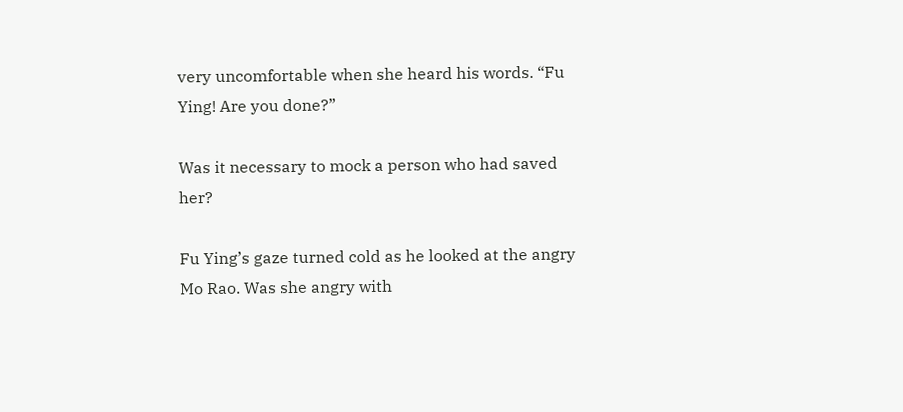very uncomfortable when she heard his words. “Fu Ying! Are you done?”

Was it necessary to mock a person who had saved her?

Fu Ying’s gaze turned cold as he looked at the angry Mo Rao. Was she angry with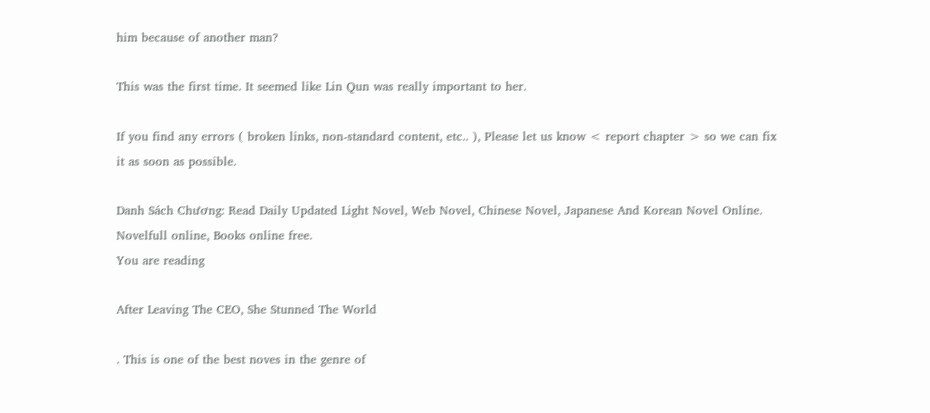him because of another man?

This was the first time. It seemed like Lin Qun was really important to her.

If you find any errors ( broken links, non-standard content, etc.. ), Please let us know < report chapter > so we can fix it as soon as possible.

Danh Sách Chương: Read Daily Updated Light Novel, Web Novel, Chinese Novel, Japanese And Korean Novel Online. Novelfull online, Books online free.
You are reading

After Leaving The CEO, She Stunned The World

. This is one of the best noves in the genre of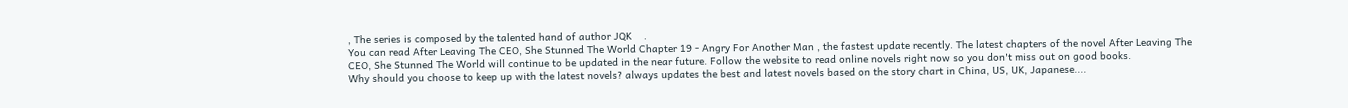, The series is composed by the talented hand of author JQK    .
You can read After Leaving The CEO, She Stunned The World Chapter 19 - Angry For Another Man , the fastest update recently. The latest chapters of the novel After Leaving The CEO, She Stunned The World will continue to be updated in the near future. Follow the website to read online novels right now so you don't miss out on good books.
Why should you choose to keep up with the latest novels? always updates the best and latest novels based on the story chart in China, US, UK, Japanese....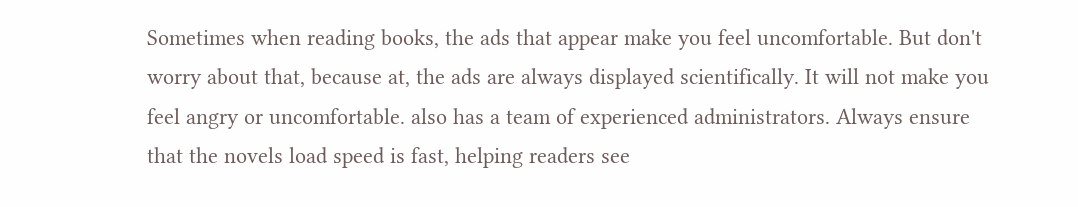Sometimes when reading books, the ads that appear make you feel uncomfortable. But don't worry about that, because at, the ads are always displayed scientifically. It will not make you feel angry or uncomfortable. also has a team of experienced administrators. Always ensure that the novels load speed is fast, helping readers see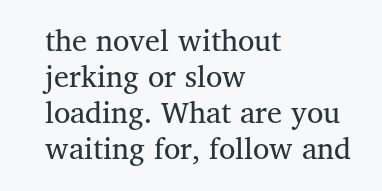the novel without jerking or slow loading. What are you waiting for, follow and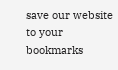save our website to your bookmarks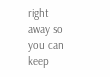right away so you can keep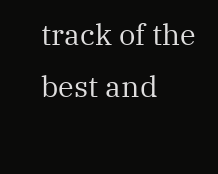track of the best and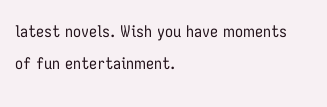latest novels. Wish you have moments of fun entertainment.